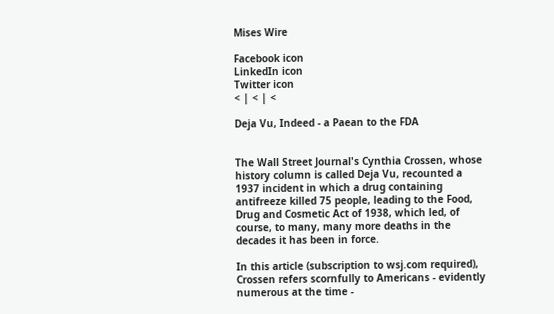Mises Wire

Facebook icon
LinkedIn icon
Twitter icon
< | < | <

Deja Vu, Indeed - a Paean to the FDA


The Wall Street Journal's Cynthia Crossen, whose history column is called Deja Vu, recounted a 1937 incident in which a drug containing antifreeze killed 75 people, leading to the Food, Drug and Cosmetic Act of 1938, which led, of course, to many, many more deaths in the decades it has been in force.

In this article (subscription to wsj.com required), Crossen refers scornfully to Americans - evidently numerous at the time -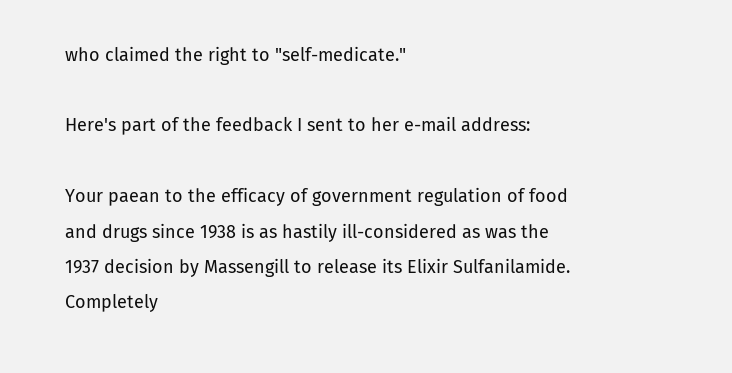who claimed the right to "self-medicate."

Here's part of the feedback I sent to her e-mail address:

Your paean to the efficacy of government regulation of food and drugs since 1938 is as hastily ill-considered as was the 1937 decision by Massengill to release its Elixir Sulfanilamide. Completely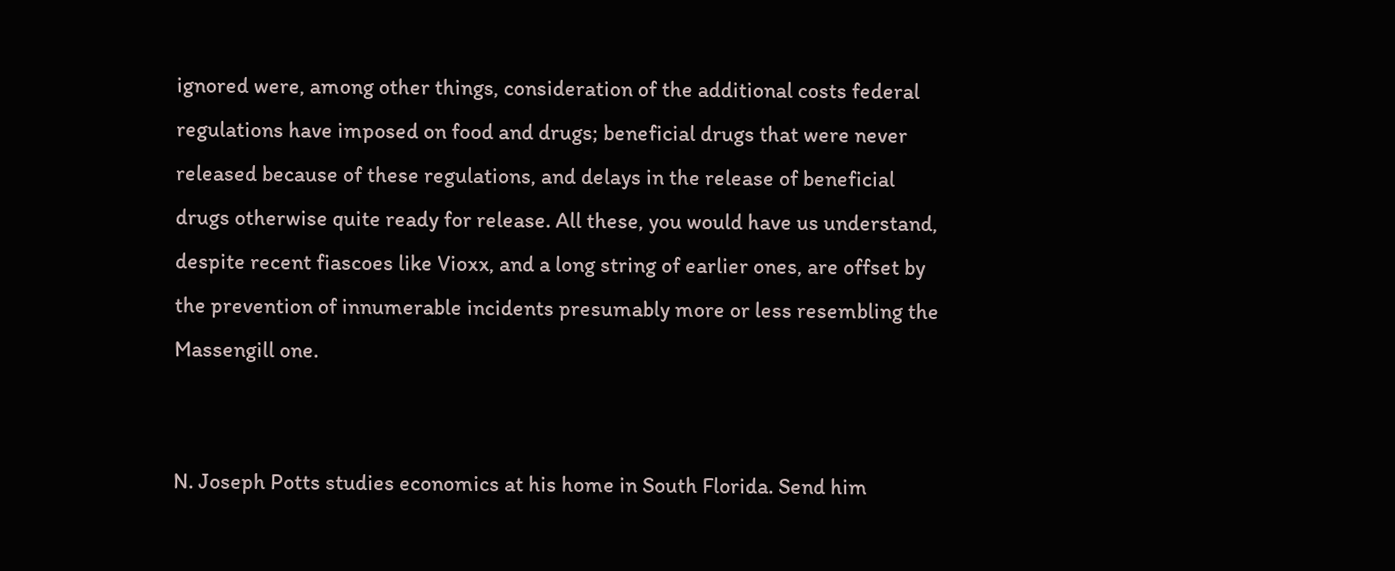ignored were, among other things, consideration of the additional costs federal regulations have imposed on food and drugs; beneficial drugs that were never released because of these regulations, and delays in the release of beneficial drugs otherwise quite ready for release. All these, you would have us understand, despite recent fiascoes like Vioxx, and a long string of earlier ones, are offset by the prevention of innumerable incidents presumably more or less resembling the Massengill one.


N. Joseph Potts studies economics at his home in South Florida. Send him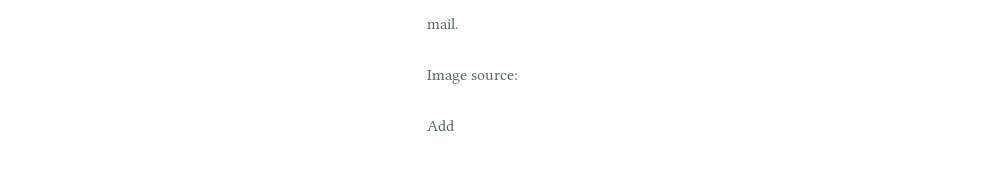mail.

Image source:

Add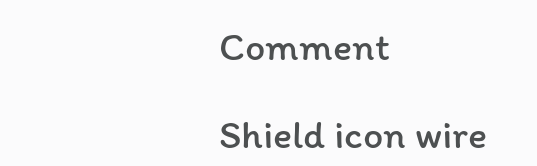Comment

Shield icon wire